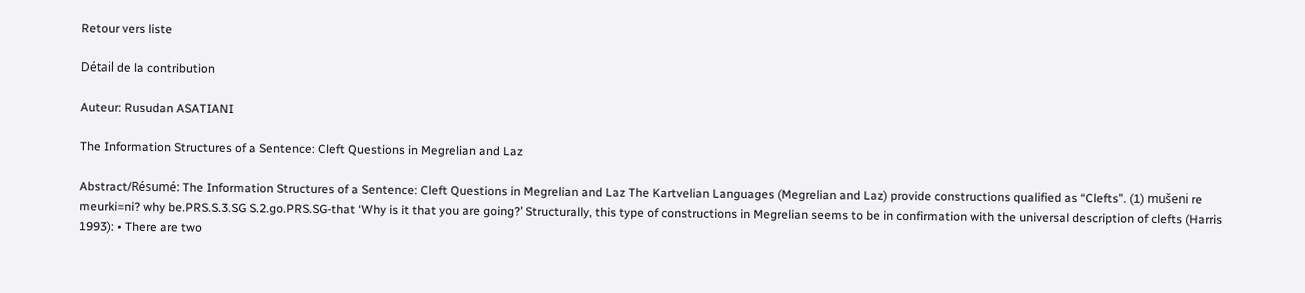Retour vers liste

Détail de la contribution

Auteur: Rusudan ASATIANI

The Information Structures of a Sentence: Cleft Questions in Megrelian and Laz

Abstract/Résumé: The Information Structures of a Sentence: Cleft Questions in Megrelian and Laz The Kartvelian Languages (Megrelian and Laz) provide constructions qualified as “Clefts”. (1) mušeni re meurki=ni? why be.PRS.S.3.SG S.2.go.PRS.SG-that ‘Why is it that you are going?’ Structurally, this type of constructions in Megrelian seems to be in confirmation with the universal description of clefts (Harris 1993): • There are two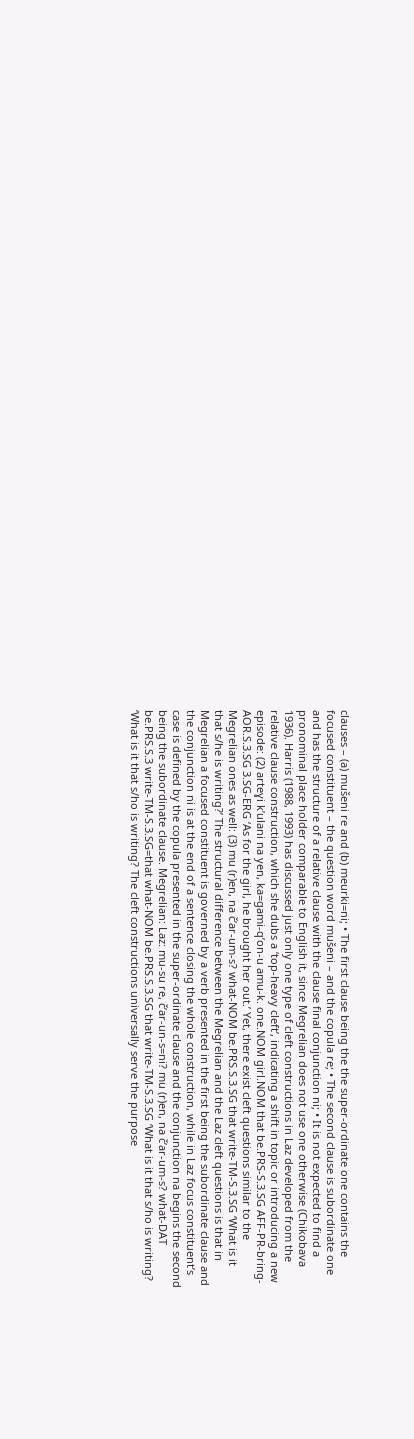clauses – (a) mušeni re and (b) meurki=ni; • The first clause being the the super-ordinate one contains the focused constituent – the question word mušeni – and the copula re; • The second clause is subordinate one and has the structure of a relative clause with the clause final conjunction ni; • It is not expected to find a pronominal place holder comparable to English it, since Megrelian does not use one otherwise (Chikobava 1936). Harris (1988, 1993) has discussed just only one type of cleft constructions in Laz developed from the relative clause construction, which she dubs a ‘top-heavy cleft’, indicating a shift in topic or introducing a new episode: (2) arteɣi k’ulani na yen, ka=gami-q’on-u amu-k. one.NOM girl.NOM that be.PRS-S.3.SG AFF-PR-bring-AOR.S.3.SG 3.SG-ERG ‘As for the girl, he brought her out.’ Yet, there exist cleft questions similar to the Megrelian ones as well: (3) mu (r)en, na č’ar-um-s? what-NOM be.PRS.S.3.SG that write-TM-S.3.SG ‘What is it that s/he is writing?’ The structural difference between the Megrelian and the Laz cleft questions is that in Megrelian a focused constituent is governed by a verb presented in the first being the subordinate clause and the conjunction ni is at the end of a sentence closing the whole construction, while in Laz focus constituent’s case is defined by the copula presented in the super-ordinate clause and the conjunction na begins the second being the subordinate clause. Megrelian: Laz: mu-su re, č’ar-un-s=ni? mu (r)en, na č’ar-um-s? what-DAT be.PRS.S.3 write-TM-S.3.SG=that what-NOM be.PRS.S.3.SG that write-TM-S.3.SG ‘What is it that s/ho is writing? ‘What is it that s/ho is writing? The cleft constructions universally serve the purpose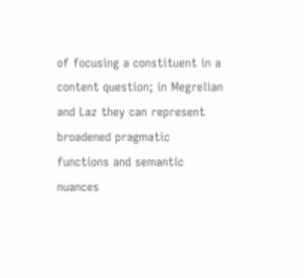of focusing a constituent in a content question; in Megrelian and Laz they can represent broadened pragmatic functions and semantic nuances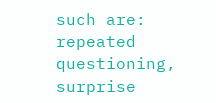such are: repeated questioning, surprise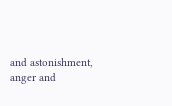and astonishment, anger and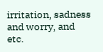irritation, sadness and worry, and etc.